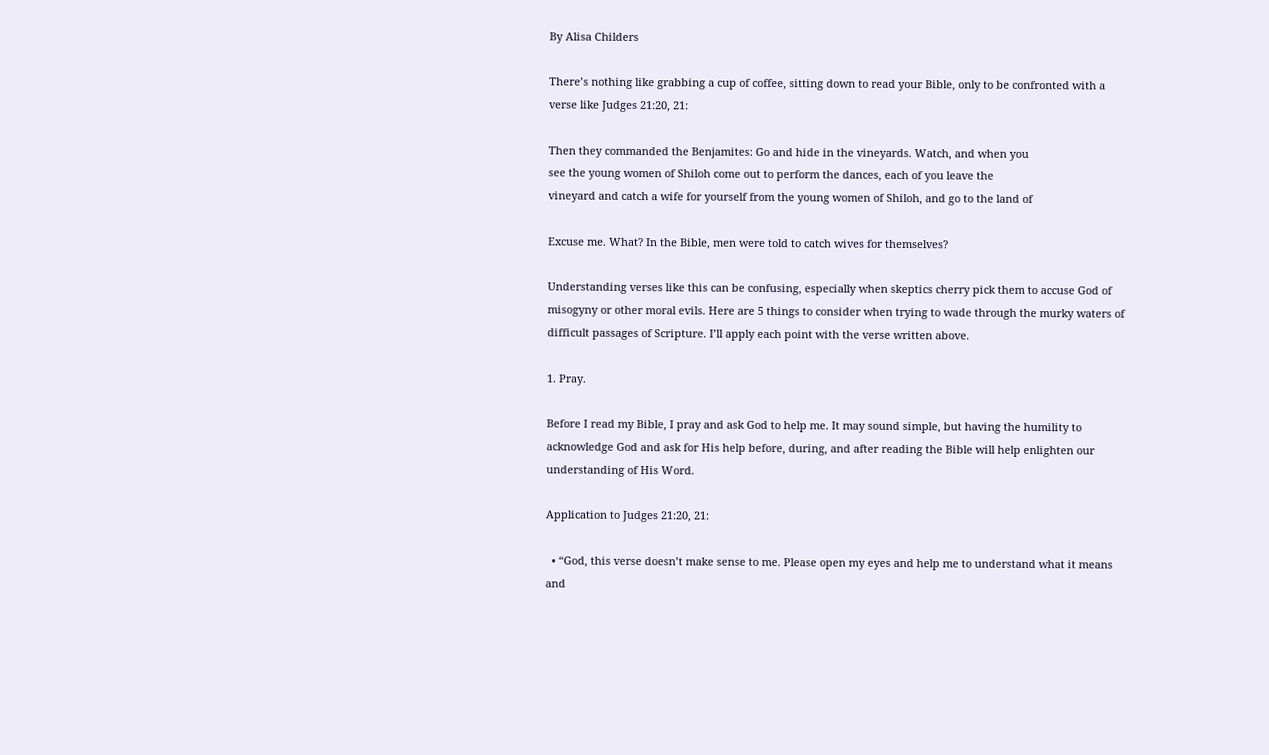By Alisa Childers

There’s nothing like grabbing a cup of coffee, sitting down to read your Bible, only to be confronted with a verse like Judges 21:20, 21:

Then they commanded the Benjamites: Go and hide in the vineyards. Watch, and when you
see the young women of Shiloh come out to perform the dances, each of you leave the
vineyard and catch a wife for yourself from the young women of Shiloh, and go to the land of

Excuse me. What? In the Bible, men were told to catch wives for themselves?

Understanding verses like this can be confusing, especially when skeptics cherry pick them to accuse God of misogyny or other moral evils. Here are 5 things to consider when trying to wade through the murky waters of difficult passages of Scripture. I’ll apply each point with the verse written above.

1. Pray.

Before I read my Bible, I pray and ask God to help me. It may sound simple, but having the humility to acknowledge God and ask for His help before, during, and after reading the Bible will help enlighten our understanding of His Word.

Application to Judges 21:20, 21:

  • “God, this verse doesn’t make sense to me. Please open my eyes and help me to understand what it means and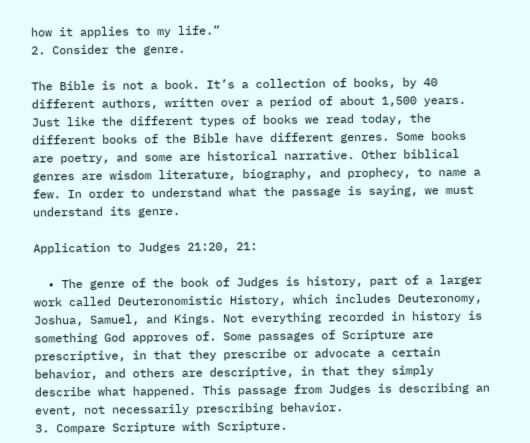how it applies to my life.”
2. Consider the genre.

The Bible is not a book. It’s a collection of books, by 40 different authors, written over a period of about 1,500 years. Just like the different types of books we read today, the different books of the Bible have different genres. Some books are poetry, and some are historical narrative. Other biblical genres are wisdom literature, biography, and prophecy, to name a few. In order to understand what the passage is saying, we must understand its genre.

Application to Judges 21:20, 21:

  • The genre of the book of Judges is history, part of a larger work called Deuteronomistic History, which includes Deuteronomy, Joshua, Samuel, and Kings. Not everything recorded in history is something God approves of. Some passages of Scripture are prescriptive, in that they prescribe or advocate a certain behavior, and others are descriptive, in that they simply describe what happened. This passage from Judges is describing an event, not necessarily prescribing behavior.
3. Compare Scripture with Scripture.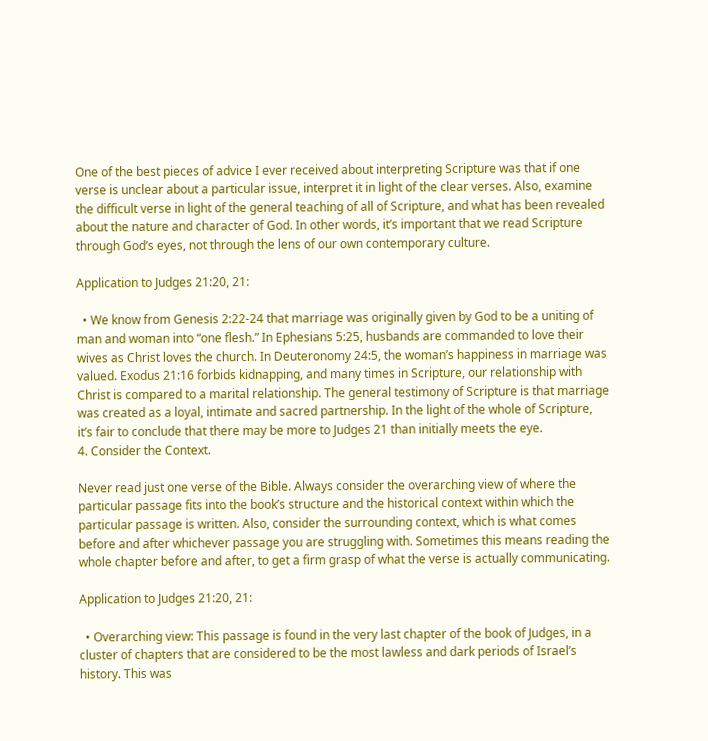One of the best pieces of advice I ever received about interpreting Scripture was that if one verse is unclear about a particular issue, interpret it in light of the clear verses. Also, examine the difficult verse in light of the general teaching of all of Scripture, and what has been revealed about the nature and character of God. In other words, it’s important that we read Scripture through God’s eyes, not through the lens of our own contemporary culture.

Application to Judges 21:20, 21:

  • We know from Genesis 2:22-24 that marriage was originally given by God to be a uniting of man and woman into “one flesh.” In Ephesians 5:25, husbands are commanded to love their wives as Christ loves the church. In Deuteronomy 24:5, the woman’s happiness in marriage was valued. Exodus 21:16 forbids kidnapping, and many times in Scripture, our relationship with Christ is compared to a marital relationship. The general testimony of Scripture is that marriage was created as a loyal, intimate and sacred partnership. In the light of the whole of Scripture, it’s fair to conclude that there may be more to Judges 21 than initially meets the eye.
4. Consider the Context.

Never read just one verse of the Bible. Always consider the overarching view of where the particular passage fits into the book’s structure and the historical context within which the particular passage is written. Also, consider the surrounding context, which is what comes before and after whichever passage you are struggling with. Sometimes this means reading the whole chapter before and after, to get a firm grasp of what the verse is actually communicating.

Application to Judges 21:20, 21:

  • Overarching view: This passage is found in the very last chapter of the book of Judges, in a cluster of chapters that are considered to be the most lawless and dark periods of Israel’s history. This was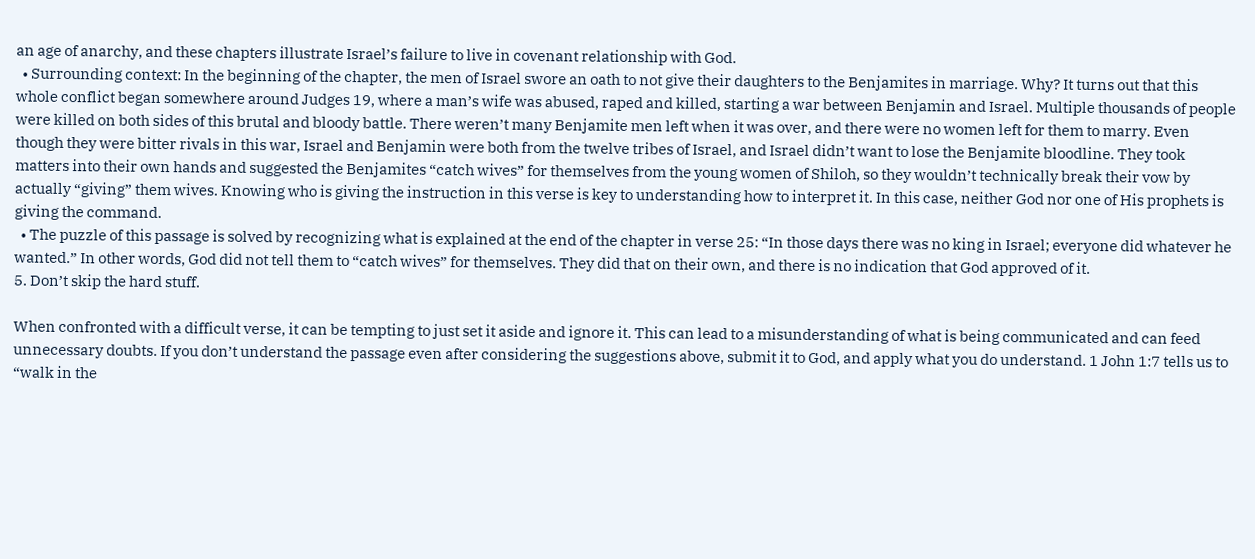an age of anarchy, and these chapters illustrate Israel’s failure to live in covenant relationship with God.
  • Surrounding context: In the beginning of the chapter, the men of Israel swore an oath to not give their daughters to the Benjamites in marriage. Why? It turns out that this whole conflict began somewhere around Judges 19, where a man’s wife was abused, raped and killed, starting a war between Benjamin and Israel. Multiple thousands of people were killed on both sides of this brutal and bloody battle. There weren’t many Benjamite men left when it was over, and there were no women left for them to marry. Even though they were bitter rivals in this war, Israel and Benjamin were both from the twelve tribes of Israel, and Israel didn’t want to lose the Benjamite bloodline. They took matters into their own hands and suggested the Benjamites “catch wives” for themselves from the young women of Shiloh, so they wouldn’t technically break their vow by actually “giving” them wives. Knowing who is giving the instruction in this verse is key to understanding how to interpret it. In this case, neither God nor one of His prophets is giving the command.
  • The puzzle of this passage is solved by recognizing what is explained at the end of the chapter in verse 25: “In those days there was no king in Israel; everyone did whatever he wanted.” In other words, God did not tell them to “catch wives” for themselves. They did that on their own, and there is no indication that God approved of it.
5. Don’t skip the hard stuff.

When confronted with a difficult verse, it can be tempting to just set it aside and ignore it. This can lead to a misunderstanding of what is being communicated and can feed unnecessary doubts. If you don’t understand the passage even after considering the suggestions above, submit it to God, and apply what you do understand. 1 John 1:7 tells us to “walk in the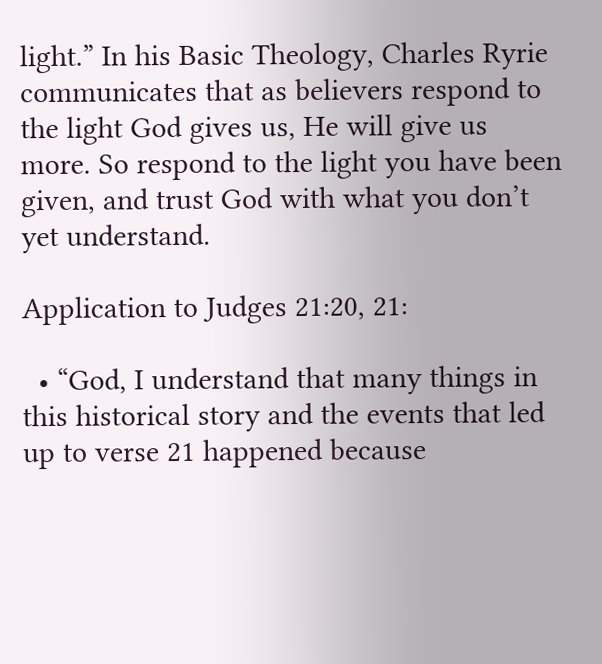light.” In his Basic Theology, Charles Ryrie communicates that as believers respond to the light God gives us, He will give us more. So respond to the light you have been given, and trust God with what you don’t yet understand.

Application to Judges 21:20, 21:

  • “God, I understand that many things in this historical story and the events that led up to verse 21 happened because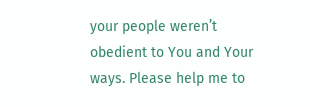your people weren’t obedient to You and Your ways. Please help me to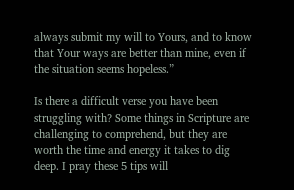always submit my will to Yours, and to know that Your ways are better than mine, even if the situation seems hopeless.”

Is there a difficult verse you have been struggling with? Some things in Scripture are challenging to comprehend, but they are worth the time and energy it takes to dig deep. I pray these 5 tips will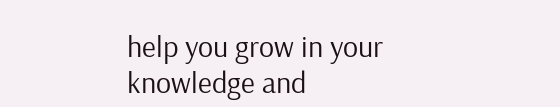help you grow in your knowledge and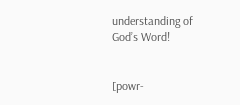understanding of God’s Word!


[powr-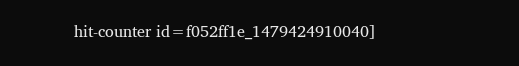hit-counter id=f052ff1e_1479424910040]